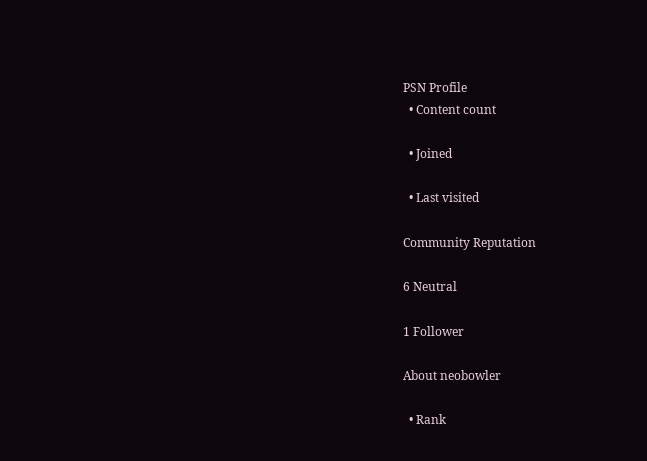PSN Profile
  • Content count

  • Joined

  • Last visited

Community Reputation

6 Neutral

1 Follower

About neobowler

  • Rank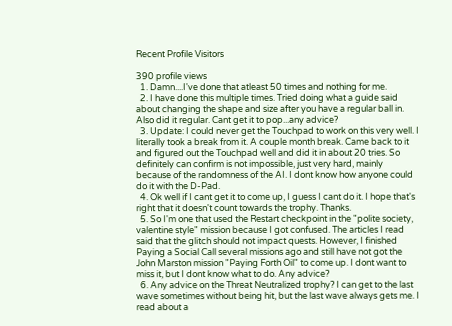Recent Profile Visitors

390 profile views
  1. Damn....I've done that atleast 50 times and nothing for me.
  2. I have done this multiple times. Tried doing what a guide said about changing the shape and size after you have a regular ball in. Also did it regular. Cant get it to pop...any advice?
  3. Update: I could never get the Touchpad to work on this very well. I literally took a break from it. A couple month break. Came back to it and figured out the Touchpad well and did it in about 20 tries. So definitely can confirm is not impossible, just very hard, mainly because of the randomness of the AI. I dont know how anyone could do it with the D-Pad.
  4. Ok well if I cant get it to come up, I guess I cant do it. I hope that's right that it doesn't count towards the trophy. Thanks.
  5. So I'm one that used the Restart checkpoint in the "polite society, valentine style" mission because I got confused. The articles I read said that the glitch should not impact quests. However, I finished Paying a Social Call several missions ago and still have not got the John Marston mission "Paying Forth Oil" to come up. I dont want to miss it, but I dont know what to do. Any advice?
  6. Any advice on the Threat Neutralized trophy? I can get to the last wave sometimes without being hit, but the last wave always gets me. I read about a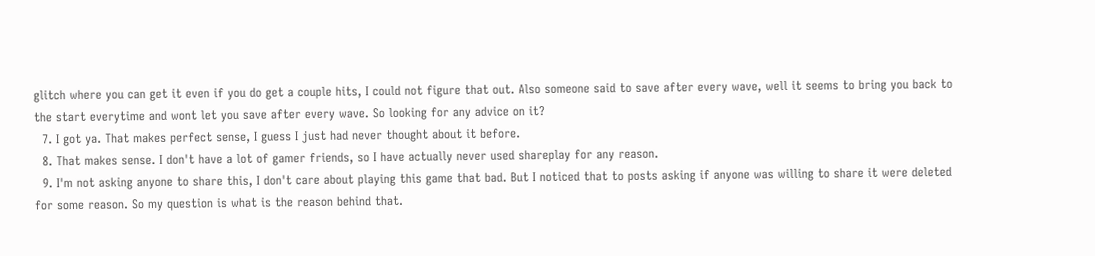glitch where you can get it even if you do get a couple hits, I could not figure that out. Also someone said to save after every wave, well it seems to bring you back to the start everytime and wont let you save after every wave. So looking for any advice on it?
  7. I got ya. That makes perfect sense, I guess I just had never thought about it before.
  8. That makes sense. I don't have a lot of gamer friends, so I have actually never used shareplay for any reason.
  9. I'm not asking anyone to share this, I don't care about playing this game that bad. But I noticed that to posts asking if anyone was willing to share it were deleted for some reason. So my question is what is the reason behind that.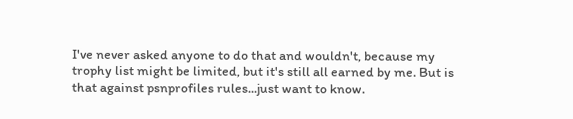I've never asked anyone to do that and wouldn't, because my trophy list might be limited, but it's still all earned by me. But is that against psnprofiles rules...just want to know.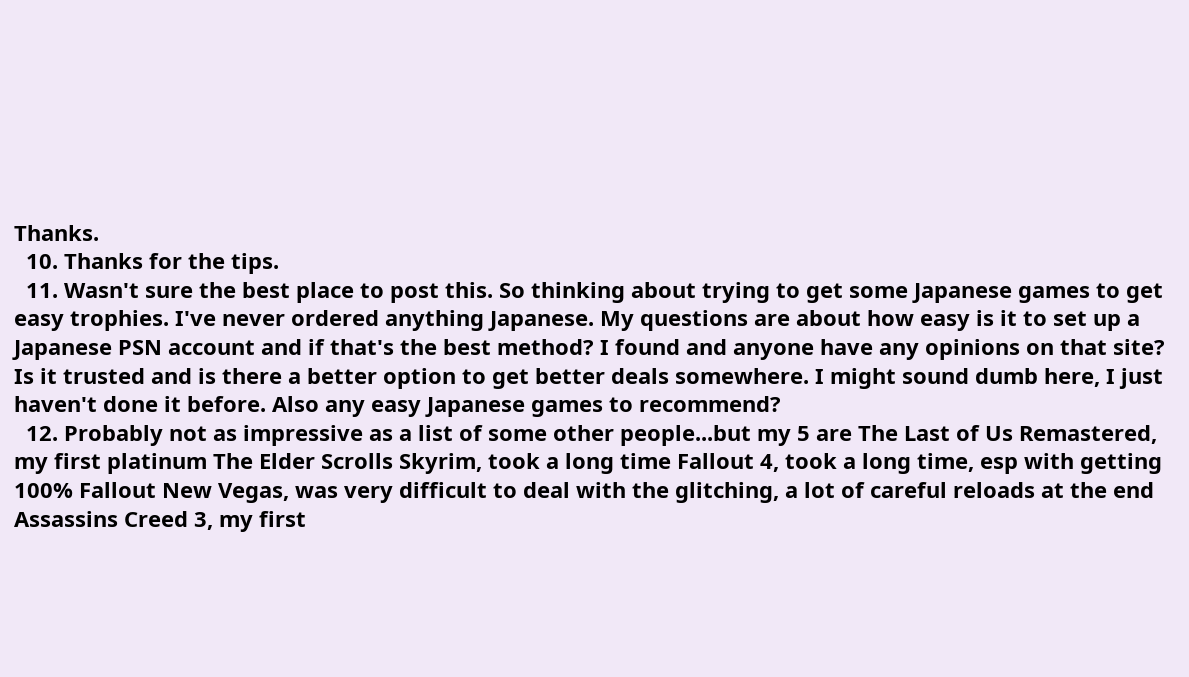Thanks.
  10. Thanks for the tips.
  11. Wasn't sure the best place to post this. So thinking about trying to get some Japanese games to get easy trophies. I've never ordered anything Japanese. My questions are about how easy is it to set up a Japanese PSN account and if that's the best method? I found and anyone have any opinions on that site? Is it trusted and is there a better option to get better deals somewhere. I might sound dumb here, I just haven't done it before. Also any easy Japanese games to recommend?
  12. Probably not as impressive as a list of some other people...but my 5 are The Last of Us Remastered, my first platinum The Elder Scrolls Skyrim, took a long time Fallout 4, took a long time, esp with getting 100% Fallout New Vegas, was very difficult to deal with the glitching, a lot of careful reloads at the end Assassins Creed 3, my first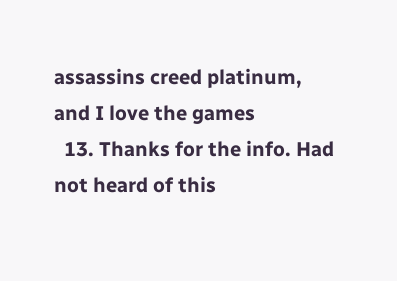assassins creed platinum, and I love the games
  13. Thanks for the info. Had not heard of this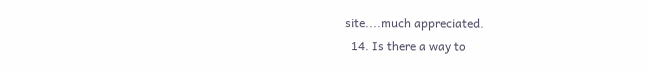site....much appreciated.
  14. Is there a way to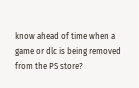know ahead of time when a game or dlc is being removed from the PS store?